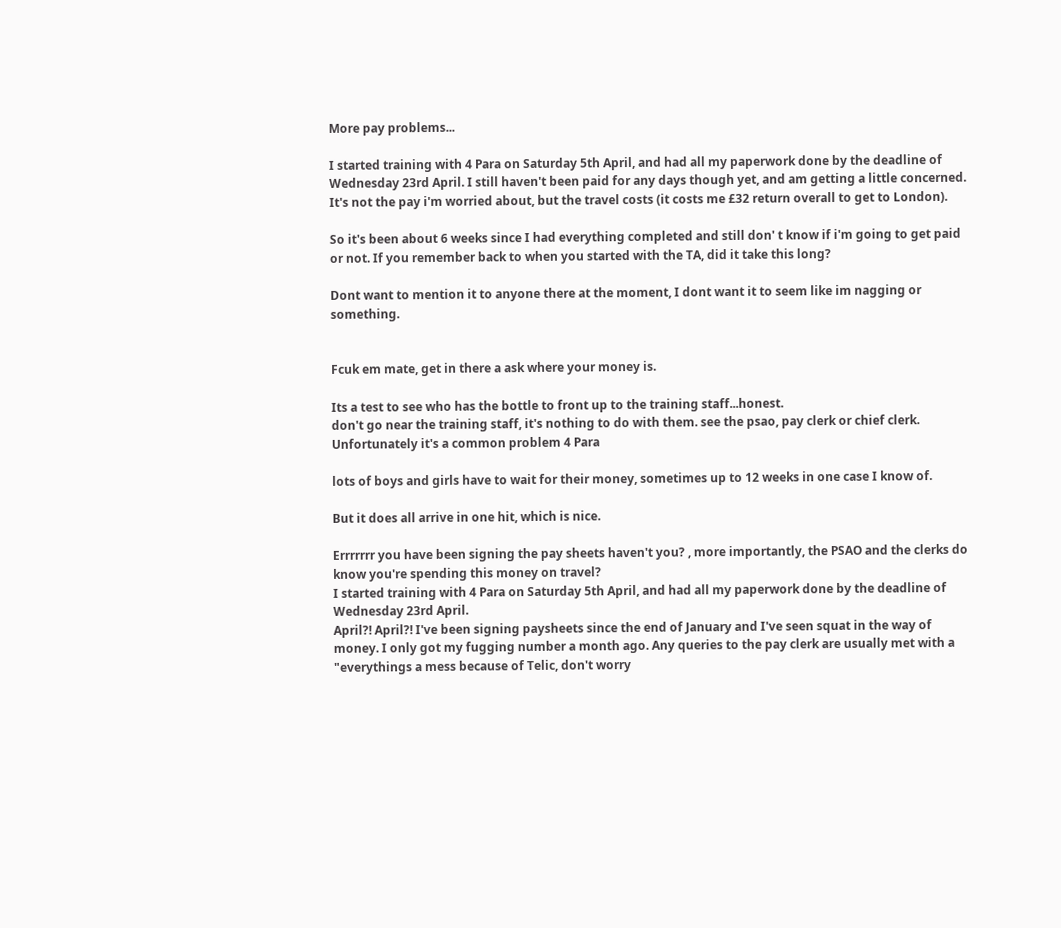More pay problems...

I started training with 4 Para on Saturday 5th April, and had all my paperwork done by the deadline of Wednesday 23rd April. I still haven't been paid for any days though yet, and am getting a little concerned. It's not the pay i'm worried about, but the travel costs (it costs me £32 return overall to get to London).

So it's been about 6 weeks since I had everything completed and still don' t know if i'm going to get paid or not. If you remember back to when you started with the TA, did it take this long?

Dont want to mention it to anyone there at the moment, I dont want it to seem like im nagging or something.


Fcuk em mate, get in there a ask where your money is.

Its a test to see who has the bottle to front up to the training staff...honest.
don't go near the training staff, it's nothing to do with them. see the psao, pay clerk or chief clerk.
Unfortunately it's a common problem 4 Para

lots of boys and girls have to wait for their money, sometimes up to 12 weeks in one case I know of.

But it does all arrive in one hit, which is nice.

Errrrrrr you have been signing the pay sheets haven't you? , more importantly, the PSAO and the clerks do know you're spending this money on travel?
I started training with 4 Para on Saturday 5th April, and had all my paperwork done by the deadline of Wednesday 23rd April.
April?! April?! I've been signing paysheets since the end of January and I've seen squat in the way of money. I only got my fugging number a month ago. Any queries to the pay clerk are usually met with a "everythings a mess because of Telic, don't worry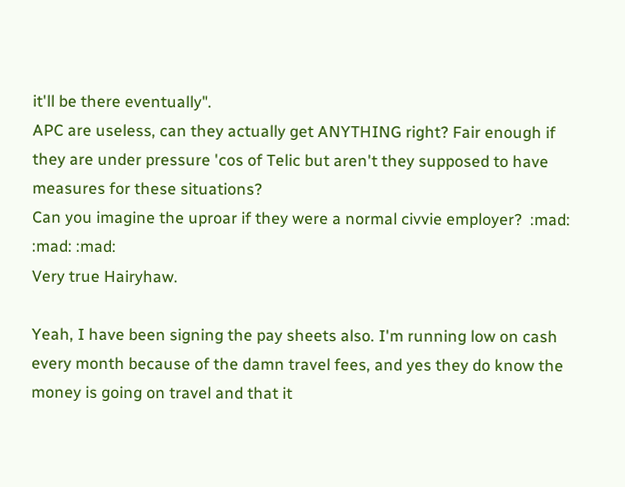it'll be there eventually".
APC are useless, can they actually get ANYTHING right? Fair enough if they are under pressure 'cos of Telic but aren't they supposed to have measures for these situations?
Can you imagine the uproar if they were a normal civvie employer?  :mad: :mad: :mad:
Very true Hairyhaw.

Yeah, I have been signing the pay sheets also. I'm running low on cash every month because of the damn travel fees, and yes they do know the money is going on travel and that it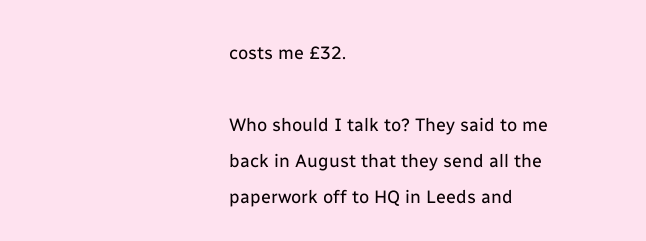costs me £32.

Who should I talk to? They said to me back in August that they send all the paperwork off to HQ in Leeds and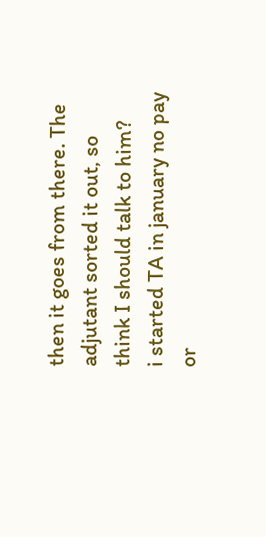then it goes from there. The adjutant sorted it out, so think I should talk to him?
i started TA in january no pay or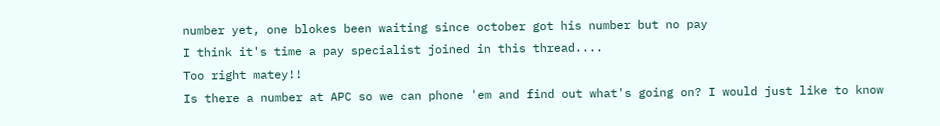number yet, one blokes been waiting since october got his number but no pay
I think it's time a pay specialist joined in this thread....
Too right matey!!
Is there a number at APC so we can phone 'em and find out what's going on? I would just like to know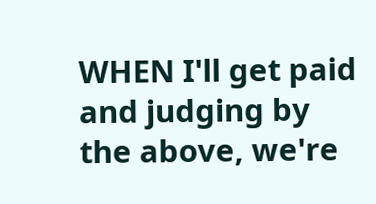WHEN I'll get paid and judging by the above, we're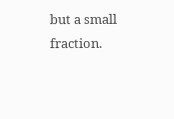but a small fraction.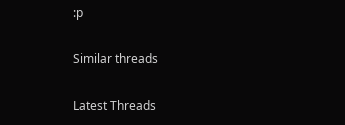:p

Similar threads

Latest Threads